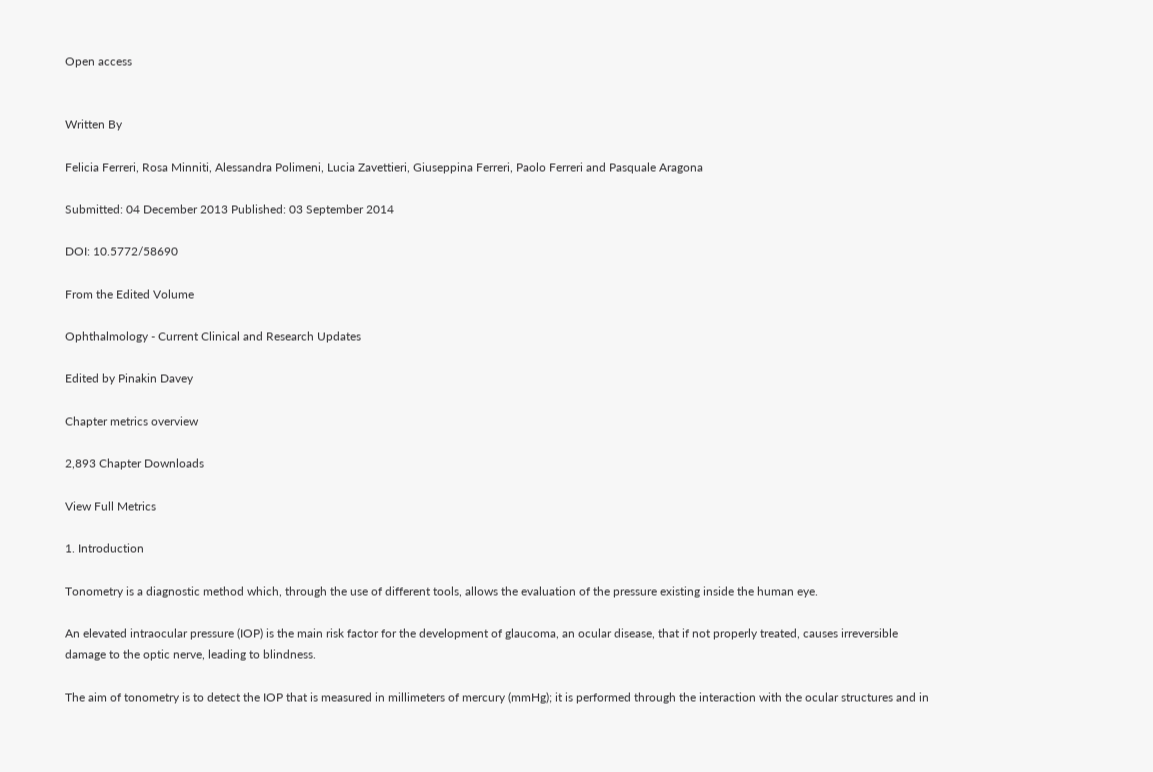Open access


Written By

Felicia Ferreri, Rosa Minniti, Alessandra Polimeni, Lucia Zavettieri, Giuseppina Ferreri, Paolo Ferreri and Pasquale Aragona

Submitted: 04 December 2013 Published: 03 September 2014

DOI: 10.5772/58690

From the Edited Volume

Ophthalmology - Current Clinical and Research Updates

Edited by Pinakin Davey

Chapter metrics overview

2,893 Chapter Downloads

View Full Metrics

1. Introduction

Tonometry is a diagnostic method which, through the use of different tools, allows the evaluation of the pressure existing inside the human eye.

An elevated intraocular pressure (IOP) is the main risk factor for the development of glaucoma, an ocular disease, that if not properly treated, causes irreversible damage to the optic nerve, leading to blindness.

The aim of tonometry is to detect the IOP that is measured in millimeters of mercury (mmHg); it is performed through the interaction with the ocular structures and in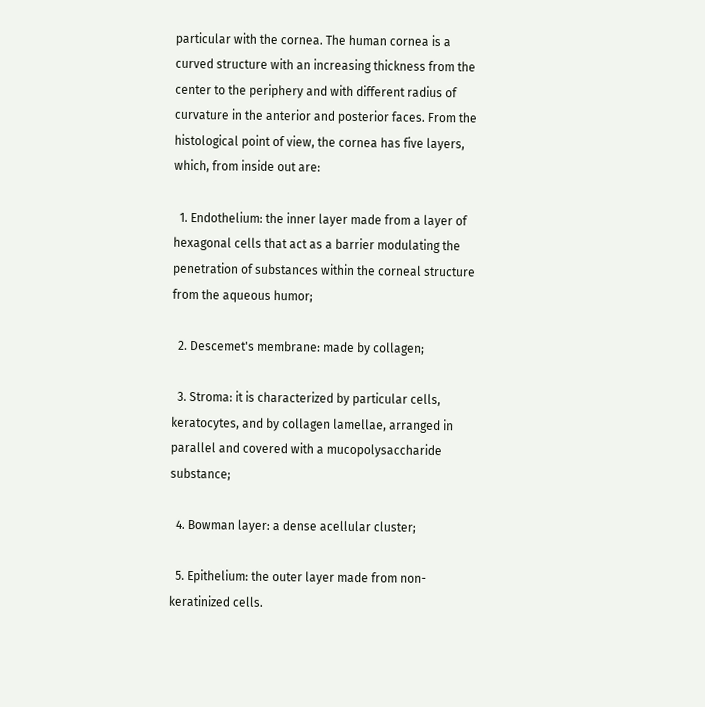particular with the cornea. The human cornea is a curved structure with an increasing thickness from the center to the periphery and with different radius of curvature in the anterior and posterior faces. From the histological point of view, the cornea has five layers, which, from inside out are:

  1. Endothelium: the inner layer made from a layer of hexagonal cells that act as a barrier modulating the penetration of substances within the corneal structure from the aqueous humor;

  2. Descemet's membrane: made by collagen;

  3. Stroma: it is characterized by particular cells, keratocytes, and by collagen lamellae, arranged in parallel and covered with a mucopolysaccharide substance;

  4. Bowman layer: a dense acellular cluster;

  5. Epithelium: the outer layer made from non-keratinized cells.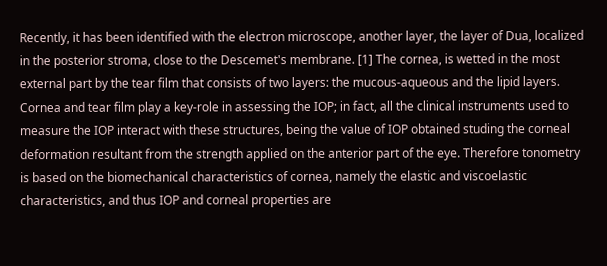Recently, it has been identified with the electron microscope, another layer, the layer of Dua, localized in the posterior stroma, close to the Descemet's membrane. [1] The cornea, is wetted in the most external part by the tear film that consists of two layers: the mucous-aqueous and the lipid layers. Cornea and tear film play a key-role in assessing the IOP; in fact, all the clinical instruments used to measure the IOP interact with these structures, being the value of IOP obtained studing the corneal deformation resultant from the strength applied on the anterior part of the eye. Therefore tonometry is based on the biomechanical characteristics of cornea, namely the elastic and viscoelastic characteristics, and thus IOP and corneal properties are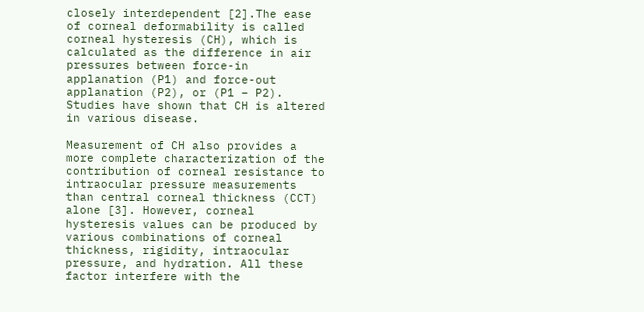closely interdependent [2].The ease of corneal deformability is called corneal hysteresis (CH), which is calculated as the difference in air pressures between force-in applanation (P1) and force-out applanation (P2), or (P1 – P2). Studies have shown that CH is altered in various disease.

Measurement of CH also provides a more complete characterization of the contribution of corneal resistance to intraocular pressure measurements than central corneal thickness (CCT) alone [3]. However, corneal hysteresis values can be produced by various combinations of corneal thickness, rigidity, intraocular pressure, and hydration. All these factor interfere with the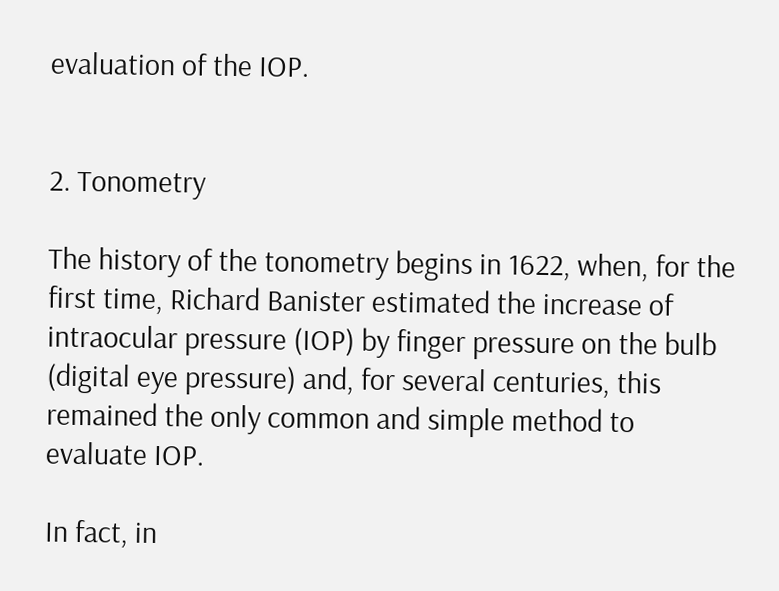evaluation of the IOP.


2. Tonometry

The history of the tonometry begins in 1622, when, for the first time, Richard Banister estimated the increase of intraocular pressure (IOP) by finger pressure on the bulb (digital eye pressure) and, for several centuries, this remained the only common and simple method to evaluate IOP.

In fact, in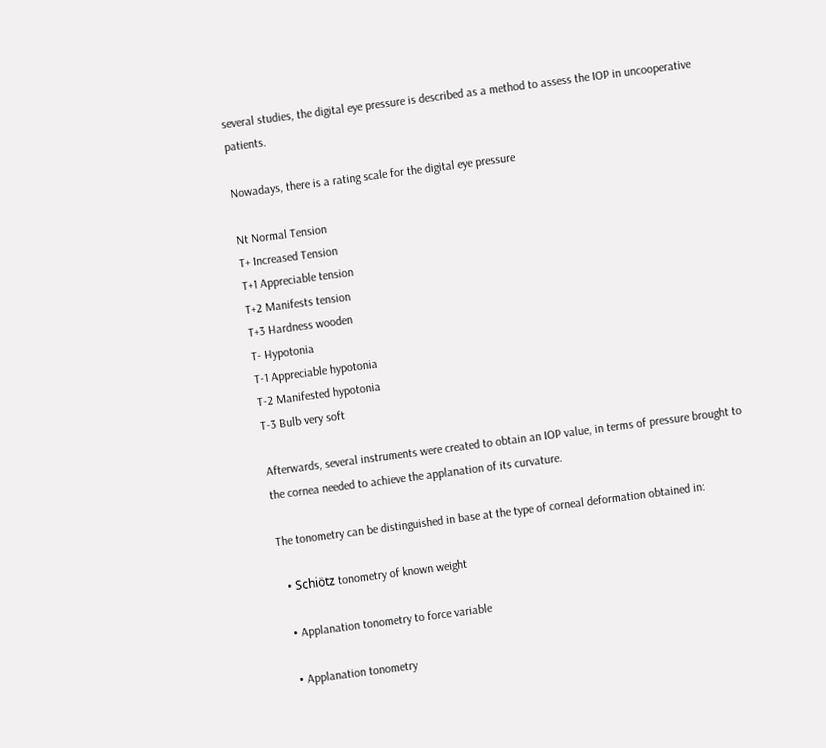several studies, the digital eye pressure is described as a method to assess the IOP in uncooperative patients.

Nowadays, there is a rating scale for the digital eye pressure

Nt Normal Tension
T+ Increased Tension
T+1 Appreciable tension
T+2 Manifests tension
T+3 Hardness wooden
T- Hypotonia
T-1 Appreciable hypotonia
T-2 Manifested hypotonia
T-3 Bulb very soft

Afterwards, several instruments were created to obtain an IOP value, in terms of pressure brought to the cornea needed to achieve the applanation of its curvature.

The tonometry can be distinguished in base at the type of corneal deformation obtained in:

  • Schiötz tonometry of known weight

  • Applanation tonometry to force variable

  • Applanation tonometry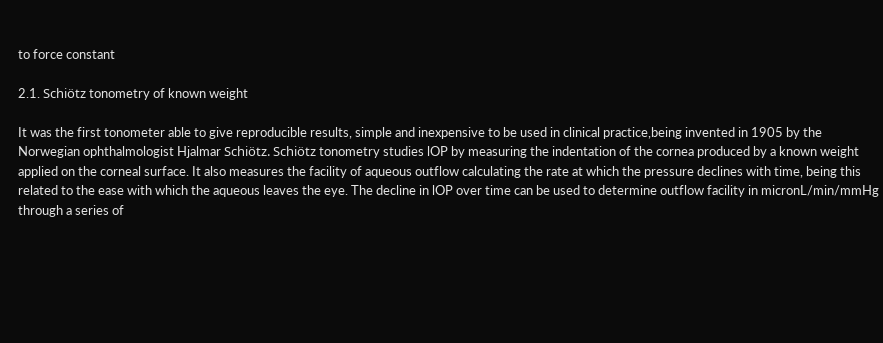to force constant

2.1. Schiötz tonometry of known weight

It was the first tonometer able to give reproducible results, simple and inexpensive to be used in clinical practice,being invented in 1905 by the Norwegian ophthalmologist Hjalmar Schiötz. Schiötz tonometry studies lOP by measuring the indentation of the cornea produced by a known weight applied on the corneal surface. It also measures the facility of aqueous outflow calculating the rate at which the pressure declines with time, being this related to the ease with which the aqueous leaves the eye. The decline in lOP over time can be used to determine outflow facility in micronL/min/mmHg through a series of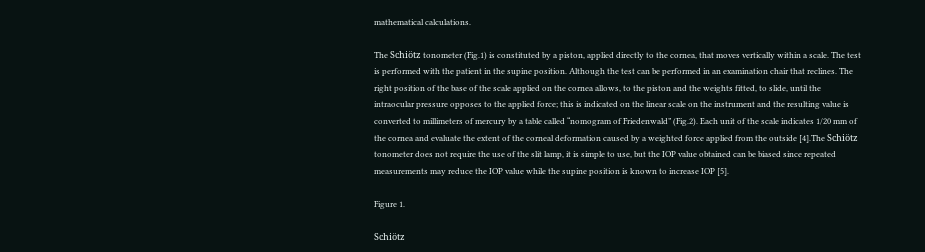mathematical calculations.

The Schiötz tonometer (Fig.1) is constituted by a piston, applied directly to the cornea, that moves vertically within a scale. The test is performed with the patient in the supine position. Although the test can be performed in an examination chair that reclines. The right position of the base of the scale applied on the cornea allows, to the piston and the weights fitted, to slide, until the intraocular pressure opposes to the applied force; this is indicated on the linear scale on the instrument and the resulting value is converted to millimeters of mercury by a table called “nomogram of Friedenwald” (Fig.2). Each unit of the scale indicates 1/20 mm of the cornea and evaluate the extent of the corneal deformation caused by a weighted force applied from the outside [4].The Schiötz tonometer does not require the use of the slit lamp, it is simple to use, but the IOP value obtained can be biased since repeated measurements may reduce the IOP value while the supine position is known to increase IOP [5].

Figure 1.

Schiötz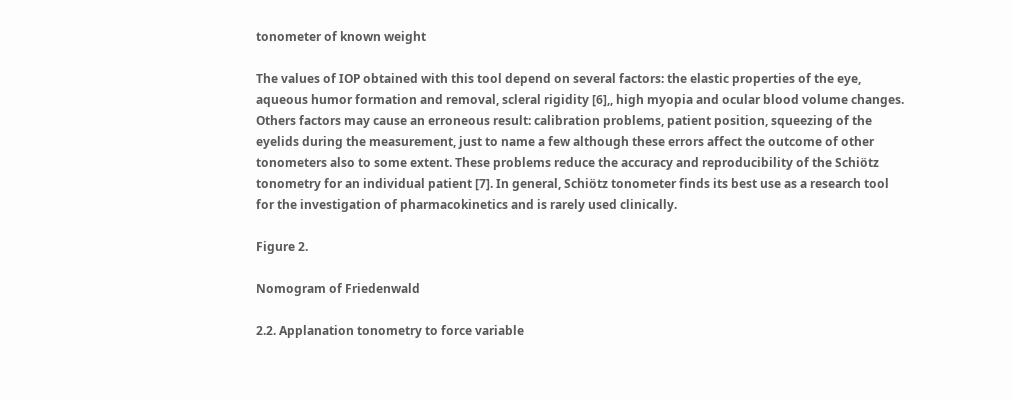tonometer of known weight

The values of IOP obtained with this tool depend on several factors: the elastic properties of the eye, aqueous humor formation and removal, scleral rigidity [6],, high myopia and ocular blood volume changes. Others factors may cause an erroneous result: calibration problems, patient position, squeezing of the eyelids during the measurement, just to name a few although these errors affect the outcome of other tonometers also to some extent. These problems reduce the accuracy and reproducibility of the Schiötz tonometry for an individual patient [7]. In general, Schiötz tonometer finds its best use as a research tool for the investigation of pharmacokinetics and is rarely used clinically.

Figure 2.

Nomogram of Friedenwald

2.2. Applanation tonometry to force variable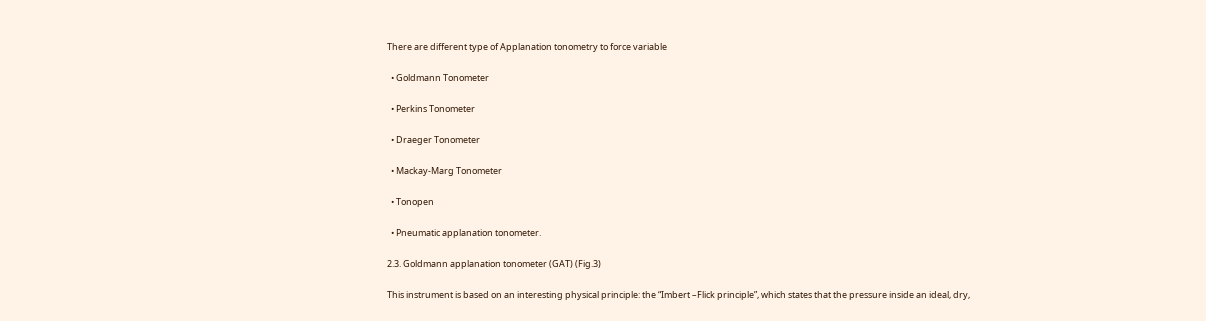There are different type of Applanation tonometry to force variable

  • Goldmann Tonometer

  • Perkins Tonometer

  • Draeger Tonometer

  • Mackay-Marg Tonometer

  • Tonopen

  • Pneumatic applanation tonometer.

2.3. Goldmann applanation tonometer (GAT) (Fig.3)

This instrument is based on an interesting physical principle: the “Imbert –Flick principle”, which states that the pressure inside an ideal, dry,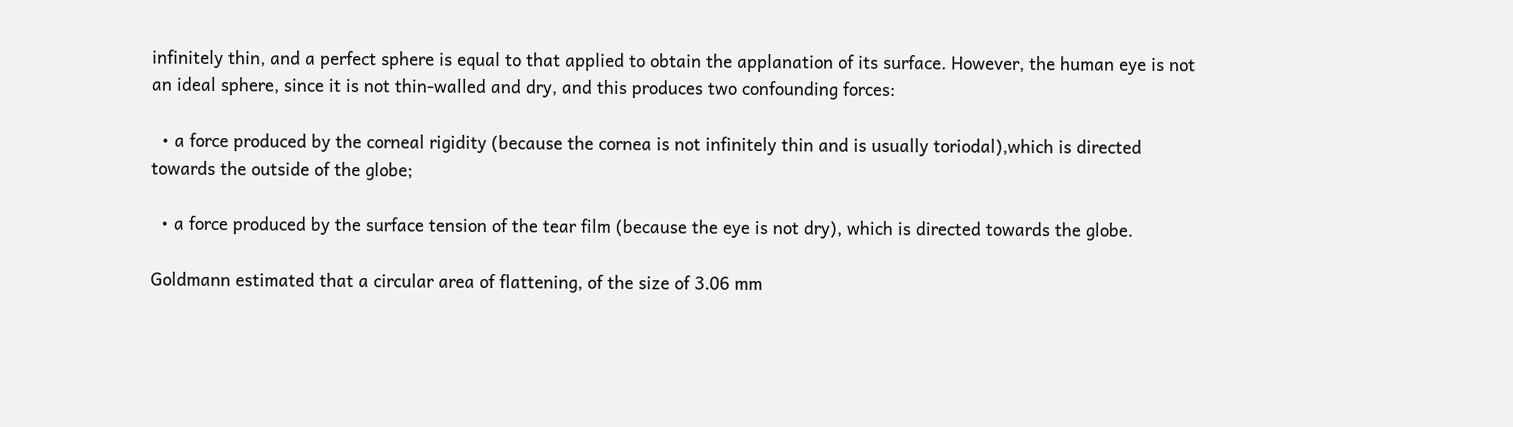infinitely thin, and a perfect sphere is equal to that applied to obtain the applanation of its surface. However, the human eye is not an ideal sphere, since it is not thin-walled and dry, and this produces two confounding forces:

  • a force produced by the corneal rigidity (because the cornea is not infinitely thin and is usually toriodal),which is directed towards the outside of the globe;

  • a force produced by the surface tension of the tear film (because the eye is not dry), which is directed towards the globe.

Goldmann estimated that a circular area of flattening, of the size of 3.06 mm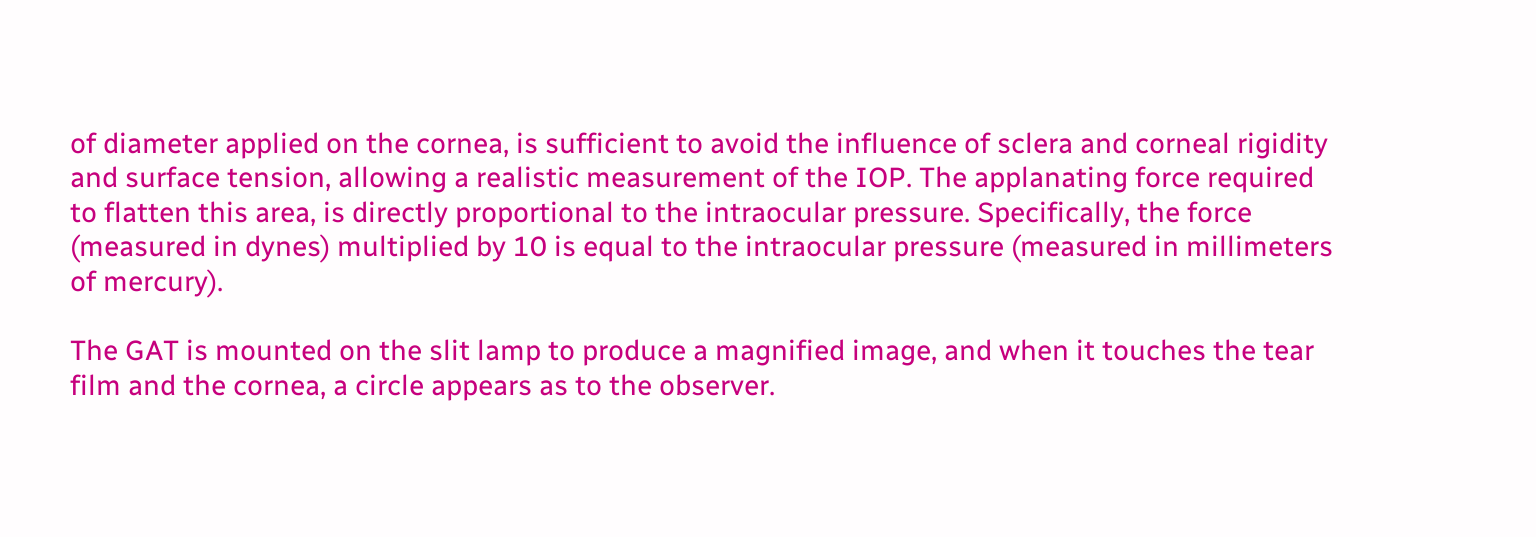of diameter applied on the cornea, is sufficient to avoid the influence of sclera and corneal rigidity and surface tension, allowing a realistic measurement of the IOP. The applanating force required to flatten this area, is directly proportional to the intraocular pressure. Specifically, the force (measured in dynes) multiplied by 10 is equal to the intraocular pressure (measured in millimeters of mercury).

The GAT is mounted on the slit lamp to produce a magnified image, and when it touches the tear film and the cornea, a circle appears as to the observer.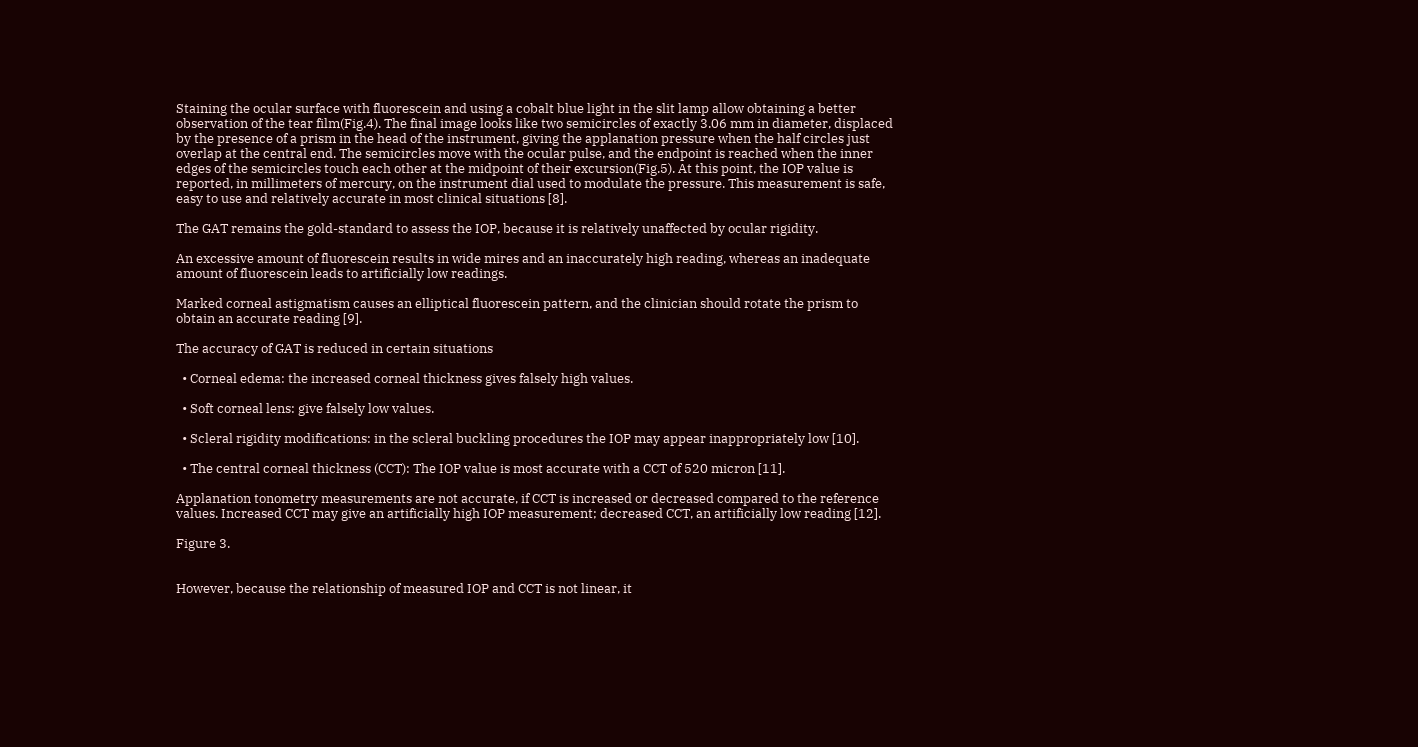Staining the ocular surface with fluorescein and using a cobalt blue light in the slit lamp allow obtaining a better observation of the tear film(Fig.4). The final image looks like two semicircles of exactly 3.06 mm in diameter, displaced by the presence of a prism in the head of the instrument, giving the applanation pressure when the half circles just overlap at the central end. The semicircles move with the ocular pulse, and the endpoint is reached when the inner edges of the semicircles touch each other at the midpoint of their excursion(Fig.5). At this point, the IOP value is reported, in millimeters of mercury, on the instrument dial used to modulate the pressure. This measurement is safe, easy to use and relatively accurate in most clinical situations [8].

The GAT remains the gold-standard to assess the IOP, because it is relatively unaffected by ocular rigidity.

An excessive amount of fluorescein results in wide mires and an inaccurately high reading, whereas an inadequate amount of fluorescein leads to artificially low readings.

Marked corneal astigmatism causes an elliptical fluorescein pattern, and the clinician should rotate the prism to obtain an accurate reading [9].

The accuracy of GAT is reduced in certain situations

  • Corneal edema: the increased corneal thickness gives falsely high values.

  • Soft corneal lens: give falsely low values.

  • Scleral rigidity modifications: in the scleral buckling procedures the IOP may appear inappropriately low [10].

  • The central corneal thickness (CCT): The IOP value is most accurate with a CCT of 520 micron [11].

Applanation tonometry measurements are not accurate, if CCT is increased or decreased compared to the reference values. Increased CCT may give an artificially high IOP measurement; decreased CCT, an artificially low reading [12].

Figure 3.


However, because the relationship of measured IOP and CCT is not linear, it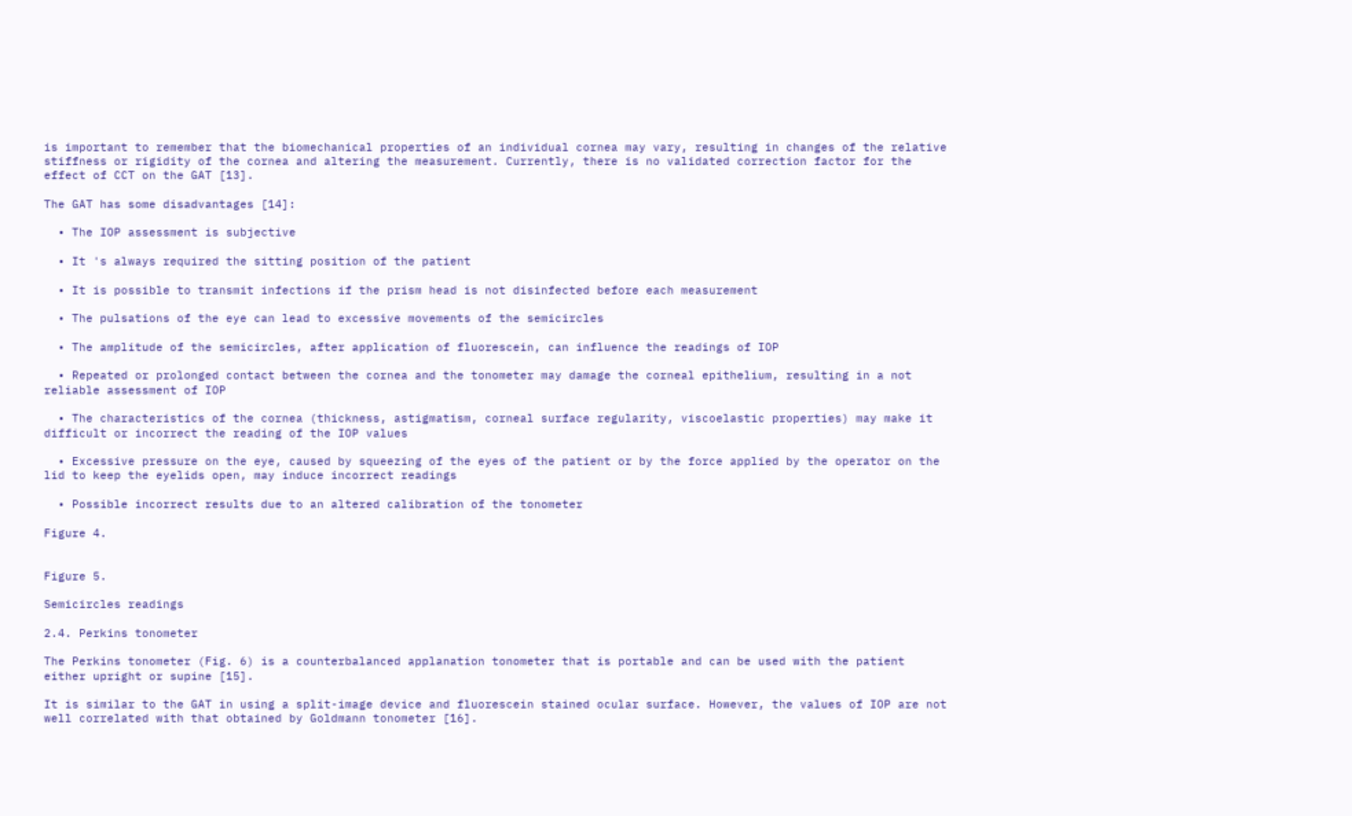is important to remember that the biomechanical properties of an individual cornea may vary, resulting in changes of the relative stiffness or rigidity of the cornea and altering the measurement. Currently, there is no validated correction factor for the effect of CCT on the GAT [13].

The GAT has some disadvantages [14]:

  • The IOP assessment is subjective

  • It 's always required the sitting position of the patient

  • It is possible to transmit infections if the prism head is not disinfected before each measurement

  • The pulsations of the eye can lead to excessive movements of the semicircles

  • The amplitude of the semicircles, after application of fluorescein, can influence the readings of IOP

  • Repeated or prolonged contact between the cornea and the tonometer may damage the corneal epithelium, resulting in a not reliable assessment of IOP

  • The characteristics of the cornea (thickness, astigmatism, corneal surface regularity, viscoelastic properties) may make it difficult or incorrect the reading of the IOP values

  • Excessive pressure on the eye, caused by squeezing of the eyes of the patient or by the force applied by the operator on the lid to keep the eyelids open, may induce incorrect readings

  • Possible incorrect results due to an altered calibration of the tonometer

Figure 4.


Figure 5.

Semicircles readings

2.4. Perkins tonometer

The Perkins tonometer (Fig. 6) is a counterbalanced applanation tonometer that is portable and can be used with the patient either upright or supine [15].

It is similar to the GAT in using a split-image device and fluorescein stained ocular surface. However, the values of IOP are not well correlated with that obtained by Goldmann tonometer [16].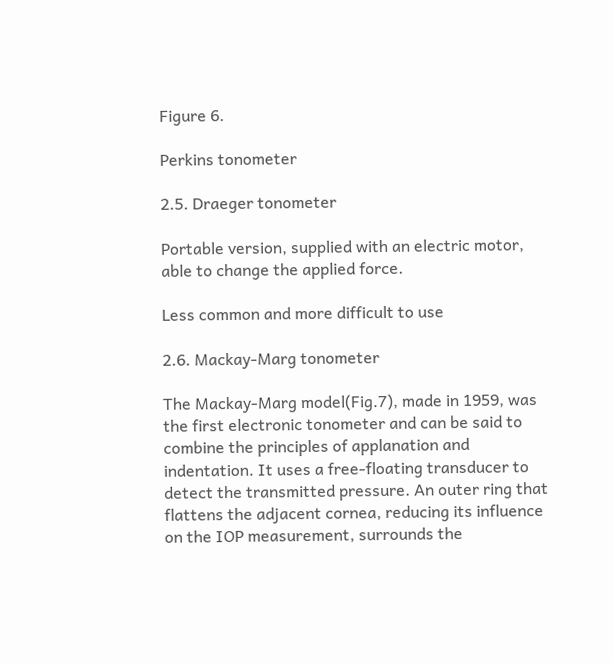Figure 6.

Perkins tonometer

2.5. Draeger tonometer

Portable version, supplied with an electric motor, able to change the applied force.

Less common and more difficult to use

2.6. Mackay-Marg tonometer

The Mackay-Marg model(Fig.7), made in 1959, was the first electronic tonometer and can be said to combine the principles of applanation and indentation. It uses a free-floating transducer to detect the transmitted pressure. An outer ring that flattens the adjacent cornea, reducing its influence on the IOP measurement, surrounds the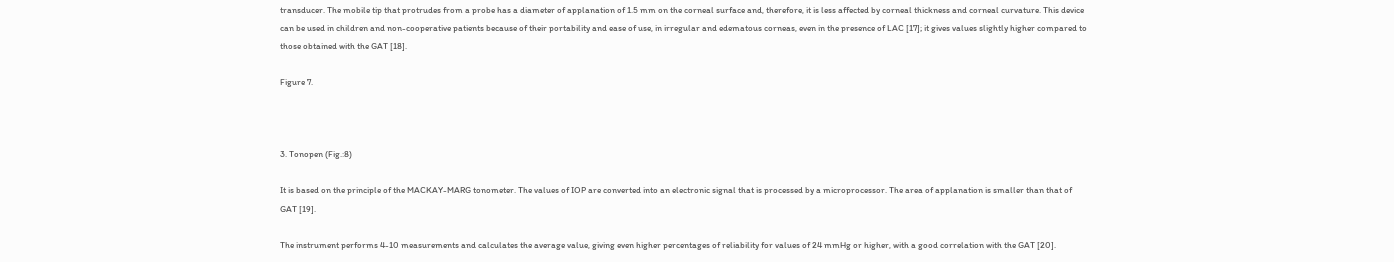transducer. The mobile tip that protrudes from a probe has a diameter of applanation of 1.5 mm on the corneal surface and, therefore, it is less affected by corneal thickness and corneal curvature. This device can be used in children and non-cooperative patients because of their portability and ease of use, in irregular and edematous corneas, even in the presence of LAC [17]; it gives values slightly higher compared to those obtained with the GAT [18].

Figure 7.



3. Tonopen (Fig.:8)

It is based on the principle of the MACKAY-MARG tonometer. The values of IOP are converted into an electronic signal that is processed by a microprocessor. The area of applanation is smaller than that of GAT [19].

The instrument performs 4-10 measurements and calculates the average value, giving even higher percentages of reliability for values of 24 mmHg or higher, with a good correlation with the GAT [20].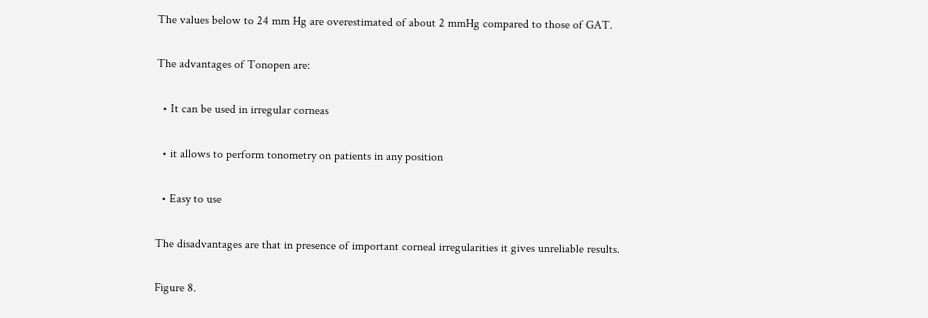The values below to 24 mm Hg are overestimated of about 2 mmHg compared to those of GAT.

The advantages of Tonopen are:

  • It can be used in irregular corneas

  • it allows to perform tonometry on patients in any position

  • Easy to use

The disadvantages are that in presence of important corneal irregularities it gives unreliable results.

Figure 8.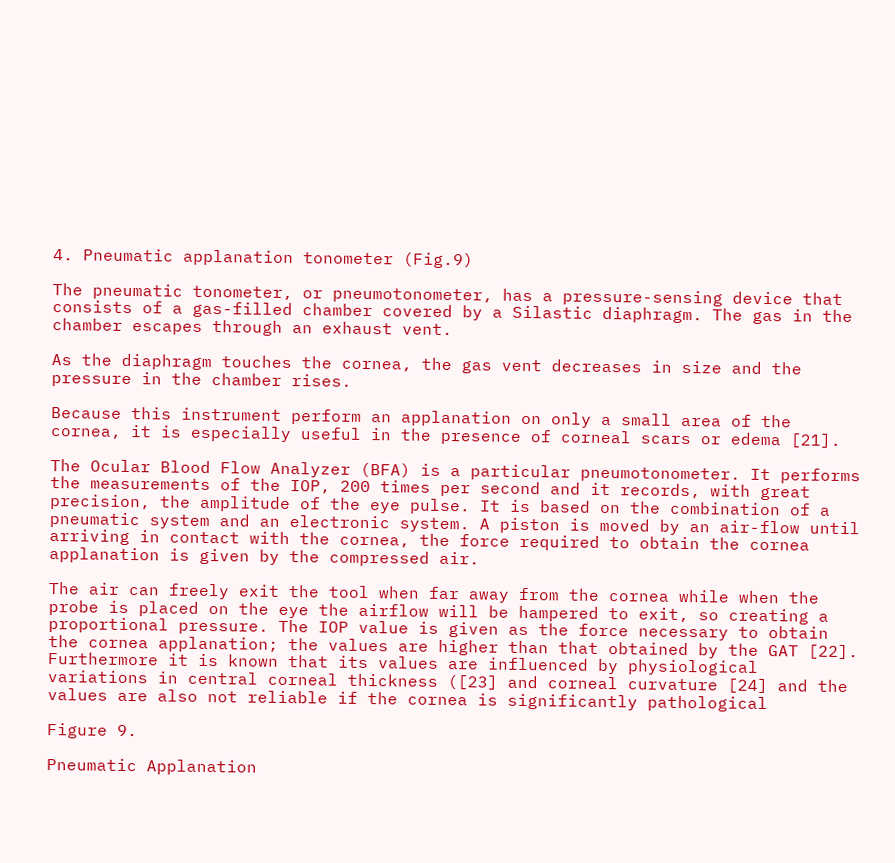4. Pneumatic applanation tonometer (Fig.9)

The pneumatic tonometer, or pneumotonometer, has a pressure-sensing device that consists of a gas-filled chamber covered by a Silastic diaphragm. The gas in the chamber escapes through an exhaust vent.

As the diaphragm touches the cornea, the gas vent decreases in size and the pressure in the chamber rises.

Because this instrument perform an applanation on only a small area of the cornea, it is especially useful in the presence of corneal scars or edema [21].

The Ocular Blood Flow Analyzer (BFA) is a particular pneumotonometer. It performs the measurements of the IOP, 200 times per second and it records, with great precision, the amplitude of the eye pulse. It is based on the combination of a pneumatic system and an electronic system. A piston is moved by an air-flow until arriving in contact with the cornea, the force required to obtain the cornea applanation is given by the compressed air.

The air can freely exit the tool when far away from the cornea while when the probe is placed on the eye the airflow will be hampered to exit, so creating a proportional pressure. The IOP value is given as the force necessary to obtain the cornea applanation; the values are higher than that obtained by the GAT [22]. Furthermore it is known that its values are influenced by physiological variations in central corneal thickness ([23] and corneal curvature [24] and the values are also not reliable if the cornea is significantly pathological

Figure 9.

Pneumatic Applanation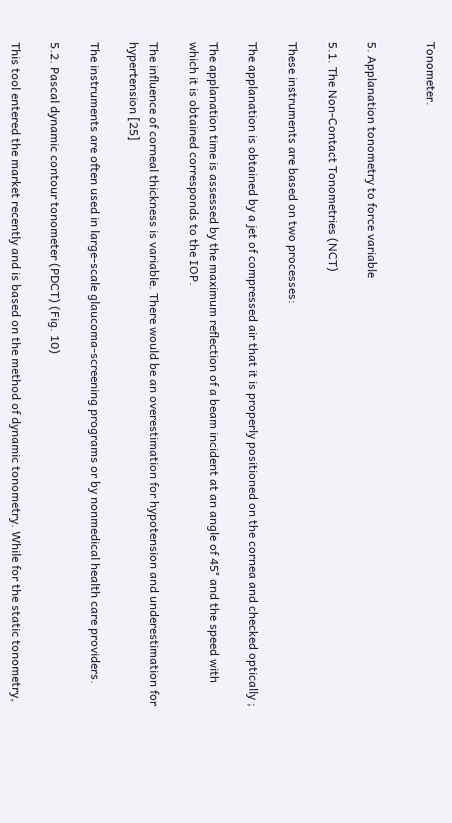Tonometer.


5. Applanation tonometry to force variable

5.1. The Non-Contact Tonometries (NCT)

These instruments are based on two processes:

The applanation is obtained by a jet of compressed air that it is properly positioned on the cornea and checked optically ;

The applanation time is assessed by the maximum reflection of a beam incident at an angle of 45° and the speed with which it is obtained corresponds to the IOP.

The influence of corneal thickness is variable. There would be an overestimation for hypotension and underestimation for hypertension [25]

The instruments are often used in large-scale glaucoma-screening programs or by nonmedical health care providers.

5.2. Pascal dynamic contour tonometer (PDCT) (Fig. 10)

This tool entered the market recently and is based on the method of dynamic tonometry. While for the static tonometry,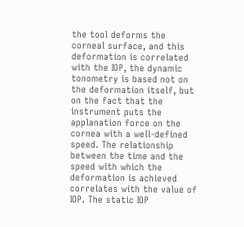the tool deforms the corneal surface, and this deformation is correlated with the IOP, the dynamic tonometry is based not on the deformation itself, but on the fact that the instrument puts the applanation force on the cornea with a well-defined speed. The relationship between the time and the speed with which the deformation is achieved correlates with the value of IOP. The static IOP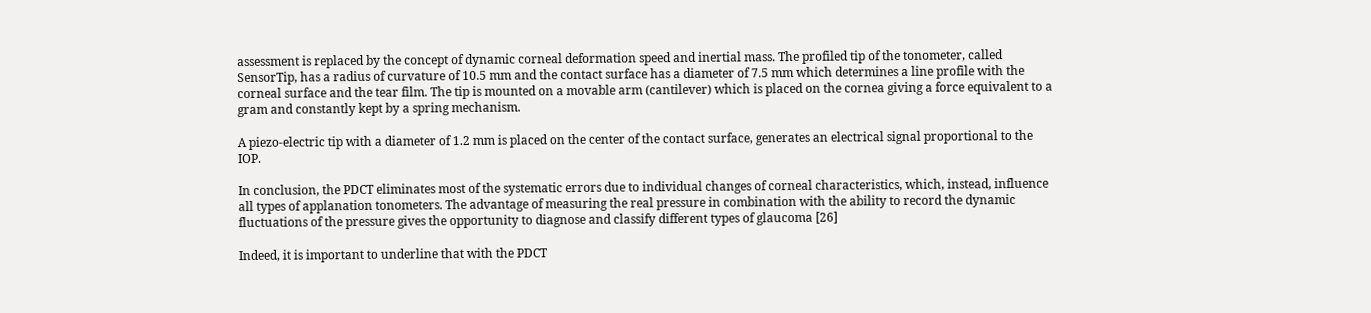assessment is replaced by the concept of dynamic corneal deformation speed and inertial mass. The profiled tip of the tonometer, called SensorTip, has a radius of curvature of 10.5 mm and the contact surface has a diameter of 7.5 mm which determines a line profile with the corneal surface and the tear film. The tip is mounted on a movable arm (cantilever) which is placed on the cornea giving a force equivalent to a gram and constantly kept by a spring mechanism.

A piezo-electric tip with a diameter of 1.2 mm is placed on the center of the contact surface, generates an electrical signal proportional to the IOP.

In conclusion, the PDCT eliminates most of the systematic errors due to individual changes of corneal characteristics, which, instead, influence all types of applanation tonometers. The advantage of measuring the real pressure in combination with the ability to record the dynamic fluctuations of the pressure gives the opportunity to diagnose and classify different types of glaucoma [26]

Indeed, it is important to underline that with the PDCT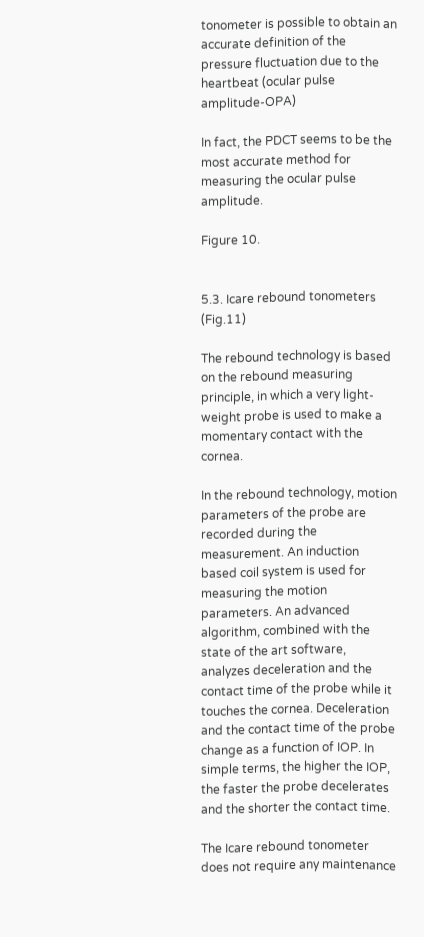tonometer is possible to obtain an accurate definition of the pressure fluctuation due to the heartbeat (ocular pulse amplitude-OPA)

In fact, the PDCT seems to be the most accurate method for measuring the ocular pulse amplitude.

Figure 10.


5.3. Icare rebound tonometers (Fig.11)

The rebound technology is based on the rebound measuring principle, in which a very light-weight probe is used to make a momentary contact with the cornea.

In the rebound technology, motion parameters of the probe are recorded during the measurement. An induction based coil system is used for measuring the motion parameters. An advanced algorithm, combined with the state of the art software, analyzes deceleration and the contact time of the probe while it touches the cornea. Deceleration and the contact time of the probe change as a function of IOP. In simple terms, the higher the IOP, the faster the probe decelerates and the shorter the contact time.

The Icare rebound tonometer does not require any maintenance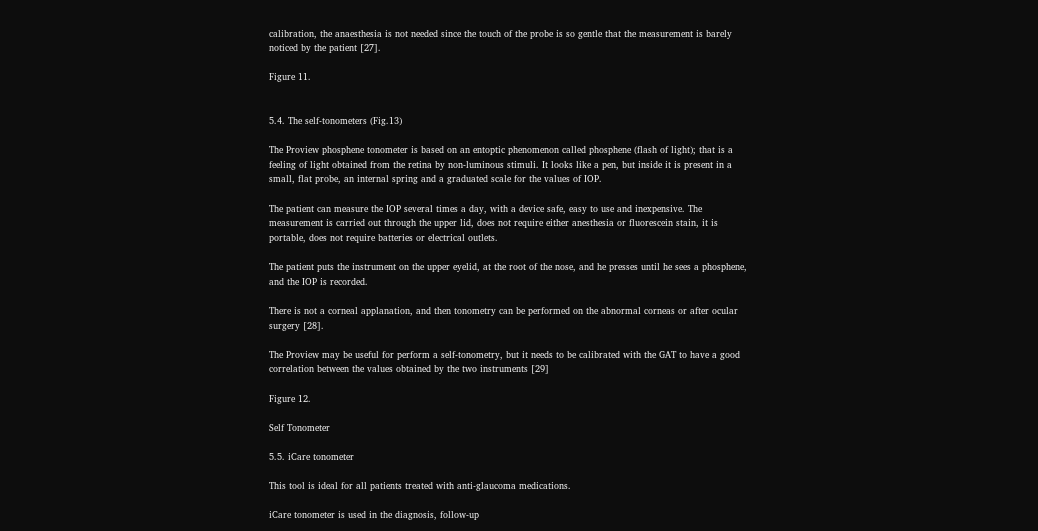calibration, the anaesthesia is not needed since the touch of the probe is so gentle that the measurement is barely noticed by the patient [27].

Figure 11.


5.4. The self-tonometers (Fig.13)

The Proview phosphene tonometer is based on an entoptic phenomenon called phosphene (flash of light); that is a feeling of light obtained from the retina by non-luminous stimuli. It looks like a pen, but inside it is present in a small, flat probe, an internal spring and a graduated scale for the values of IOP.

The patient can measure the IOP several times a day, with a device safe, easy to use and inexpensive. The measurement is carried out through the upper lid, does not require either anesthesia or fluorescein stain, it is portable, does not require batteries or electrical outlets.

The patient puts the instrument on the upper eyelid, at the root of the nose, and he presses until he sees a phosphene, and the IOP is recorded.

There is not a corneal applanation, and then tonometry can be performed on the abnormal corneas or after ocular surgery [28].

The Proview may be useful for perform a self-tonometry, but it needs to be calibrated with the GAT to have a good correlation between the values obtained by the two instruments [29]

Figure 12.

Self Tonometer

5.5. iCare tonometer

This tool is ideal for all patients treated with anti-glaucoma medications.

iCare tonometer is used in the diagnosis, follow-up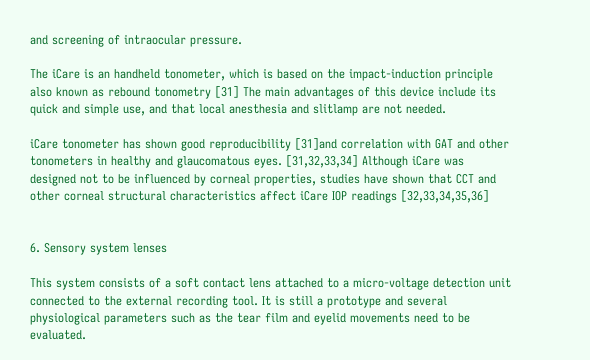and screening of intraocular pressure.

The iCare is an handheld tonometer, which is based on the impact-induction principle also known as rebound tonometry [31] The main advantages of this device include its quick and simple use, and that local anesthesia and slitlamp are not needed.

iCare tonometer has shown good reproducibility [31]and correlation with GAT and other tonometers in healthy and glaucomatous eyes. [31,32,33,34] Although iCare was designed not to be influenced by corneal properties, studies have shown that CCT and other corneal structural characteristics affect iCare IOP readings [32,33,34,35,36]


6. Sensory system lenses

This system consists of a soft contact lens attached to a micro-voltage detection unit connected to the external recording tool. It is still a prototype and several physiological parameters such as the tear film and eyelid movements need to be evaluated.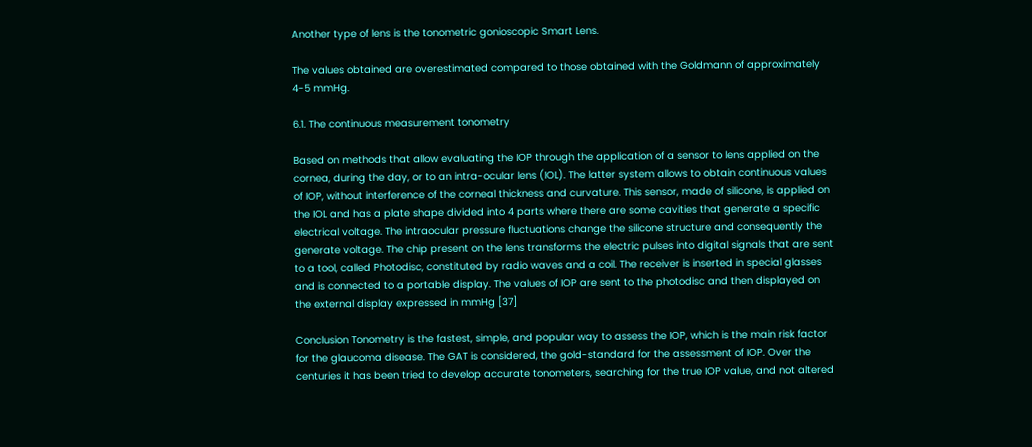Another type of lens is the tonometric gonioscopic Smart Lens.

The values obtained are overestimated compared to those obtained with the Goldmann of approximately 4-5 mmHg.

6.1. The continuous measurement tonometry

Based on methods that allow evaluating the IOP through the application of a sensor to lens applied on the cornea, during the day, or to an intra-ocular lens (IOL). The latter system allows to obtain continuous values of IOP, without interference of the corneal thickness and curvature. This sensor, made of silicone, is applied on the IOL and has a plate shape divided into 4 parts where there are some cavities that generate a specific electrical voltage. The intraocular pressure fluctuations change the silicone structure and consequently the generate voltage. The chip present on the lens transforms the electric pulses into digital signals that are sent to a tool, called Photodisc, constituted by radio waves and a coil. The receiver is inserted in special glasses and is connected to a portable display. The values of IOP are sent to the photodisc and then displayed on the external display expressed in mmHg [37]

Conclusion Tonometry is the fastest, simple, and popular way to assess the IOP, which is the main risk factor for the glaucoma disease. The GAT is considered, the gold-standard for the assessment of IOP. Over the centuries it has been tried to develop accurate tonometers, searching for the true IOP value, and not altered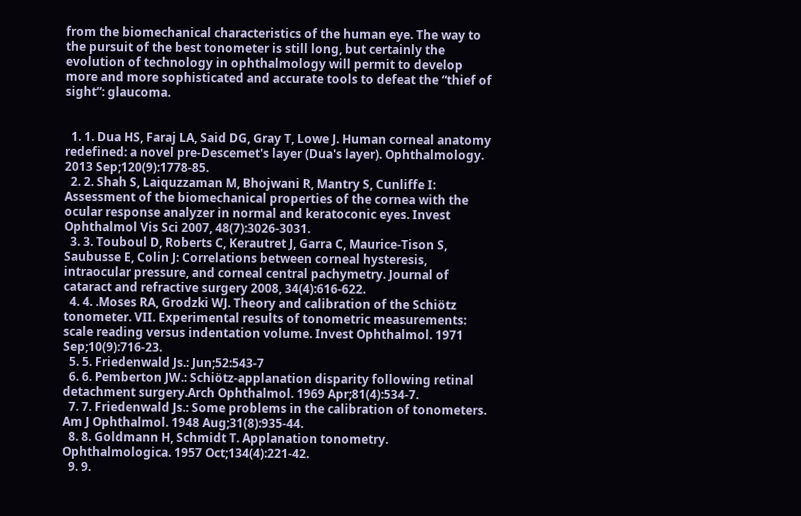from the biomechanical characteristics of the human eye. The way to the pursuit of the best tonometer is still long, but certainly the evolution of technology in ophthalmology will permit to develop more and more sophisticated and accurate tools to defeat the “thief of sight”: glaucoma.


  1. 1. Dua HS, Faraj LA, Said DG, Gray T, Lowe J. Human corneal anatomy redefined: a novel pre-Descemet's layer (Dua's layer). Ophthalmology. 2013 Sep;120(9):1778-85.
  2. 2. Shah S, Laiquzzaman M, Bhojwani R, Mantry S, Cunliffe I: Assessment of the biomechanical properties of the cornea with the ocular response analyzer in normal and keratoconic eyes. Invest Ophthalmol Vis Sci 2007, 48(7):3026-3031.
  3. 3. Touboul D, Roberts C, Kerautret J, Garra C, Maurice-Tison S, Saubusse E, Colin J: Correlations between corneal hysteresis, intraocular pressure, and corneal central pachymetry. Journal of cataract and refractive surgery 2008, 34(4):616-622.
  4. 4. .Moses RA, Grodzki WJ. Theory and calibration of the Schiötz tonometer. VII. Experimental results of tonometric measurements: scale reading versus indentation volume. Invest Ophthalmol. 1971 Sep;10(9):716-23.
  5. 5. Friedenwald Js.: Jun;52:543-7
  6. 6. Pemberton JW.: Schiötz-applanation disparity following retinal detachment surgery.Arch Ophthalmol. 1969 Apr;81(4):534-7.
  7. 7. Friedenwald Js.: Some problems in the calibration of tonometers. Am J Ophthalmol. 1948 Aug;31(8):935-44.
  8. 8. Goldmann H, Schmidt T. Applanation tonometry. Ophthalmologica. 1957 Oct;134(4):221-42.
  9. 9.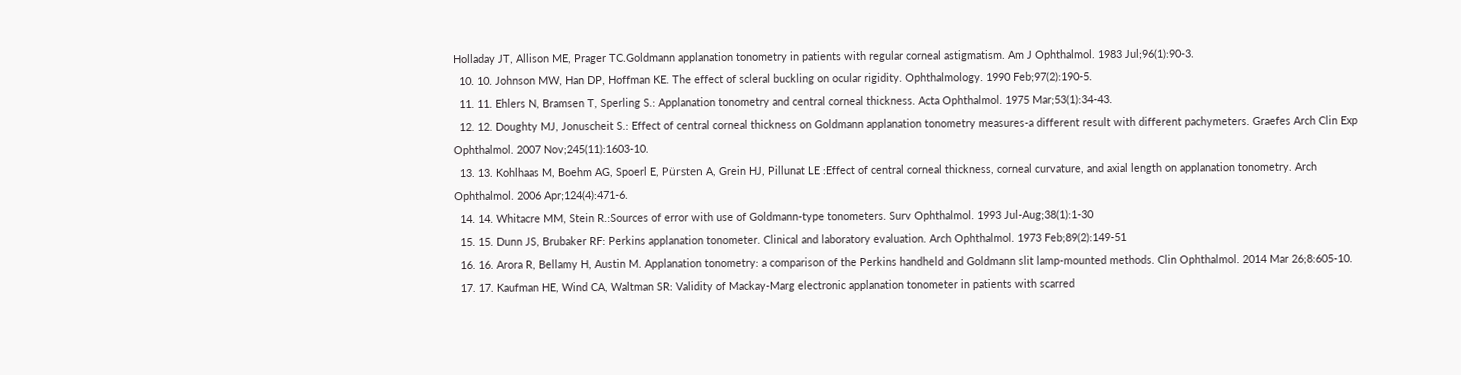Holladay JT, Allison ME, Prager TC.Goldmann applanation tonometry in patients with regular corneal astigmatism. Am J Ophthalmol. 1983 Jul;96(1):90-3.
  10. 10. Johnson MW, Han DP, Hoffman KE. The effect of scleral buckling on ocular rigidity. Ophthalmology. 1990 Feb;97(2):190-5.
  11. 11. Ehlers N, Bramsen T, Sperling S.: Applanation tonometry and central corneal thickness. Acta Ophthalmol. 1975 Mar;53(1):34-43.
  12. 12. Doughty MJ, Jonuscheit S.: Effect of central corneal thickness on Goldmann applanation tonometry measures-a different result with different pachymeters. Graefes Arch Clin Exp Ophthalmol. 2007 Nov;245(11):1603-10.
  13. 13. Kohlhaas M, Boehm AG, Spoerl E, Pürsten A, Grein HJ, Pillunat LE :Effect of central corneal thickness, corneal curvature, and axial length on applanation tonometry. Arch Ophthalmol. 2006 Apr;124(4):471-6.
  14. 14. Whitacre MM, Stein R.:Sources of error with use of Goldmann-type tonometers. Surv Ophthalmol. 1993 Jul-Aug;38(1):1-30
  15. 15. Dunn JS, Brubaker RF: Perkins applanation tonometer. Clinical and laboratory evaluation. Arch Ophthalmol. 1973 Feb;89(2):149-51
  16. 16. Arora R, Bellamy H, Austin M. Applanation tonometry: a comparison of the Perkins handheld and Goldmann slit lamp-mounted methods. Clin Ophthalmol. 2014 Mar 26;8:605-10.
  17. 17. Kaufman HE, Wind CA, Waltman SR: Validity of Mackay-Marg electronic applanation tonometer in patients with scarred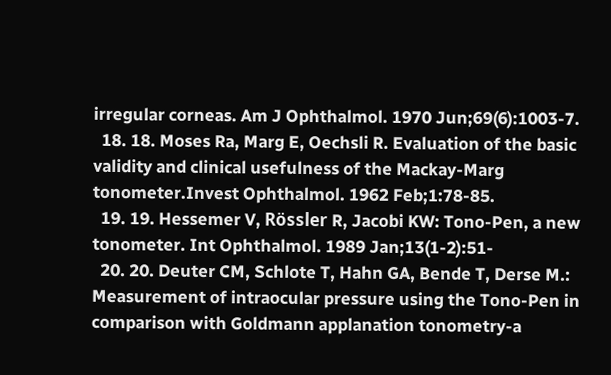irregular corneas. Am J Ophthalmol. 1970 Jun;69(6):1003-7.
  18. 18. Moses Ra, Marg E, Oechsli R. Evaluation of the basic validity and clinical usefulness of the Mackay-Marg tonometer.Invest Ophthalmol. 1962 Feb;1:78-85.
  19. 19. Hessemer V, Rössler R, Jacobi KW: Tono-Pen, a new tonometer. Int Ophthalmol. 1989 Jan;13(1-2):51-
  20. 20. Deuter CM, Schlote T, Hahn GA, Bende T, Derse M.: Measurement of intraocular pressure using the Tono-Pen in comparison with Goldmann applanation tonometry-a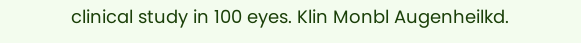clinical study in 100 eyes. Klin Monbl Augenheilkd.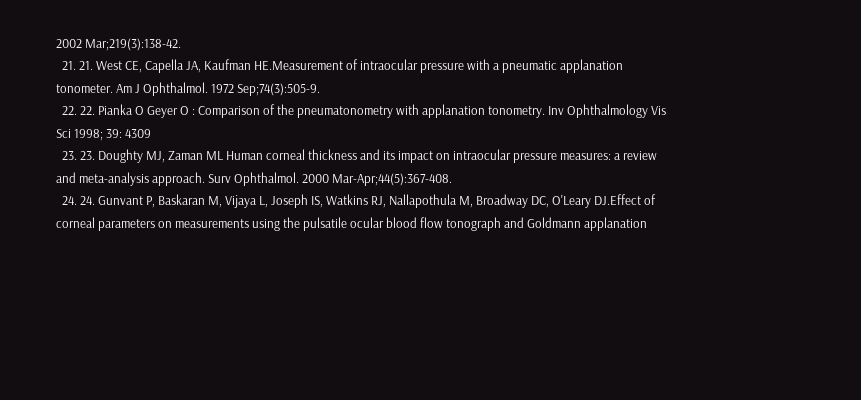2002 Mar;219(3):138-42.
  21. 21. West CE, Capella JA, Kaufman HE.Measurement of intraocular pressure with a pneumatic applanation tonometer. Am J Ophthalmol. 1972 Sep;74(3):505-9.
  22. 22. Pianka O Geyer O : Comparison of the pneumatonometry with applanation tonometry. Inv Ophthalmology Vis Sci 1998; 39: 4309
  23. 23. Doughty MJ, Zaman ML Human corneal thickness and its impact on intraocular pressure measures: a review and meta-analysis approach. Surv Ophthalmol. 2000 Mar-Apr;44(5):367-408.
  24. 24. Gunvant P, Baskaran M, Vijaya L, Joseph IS, Watkins RJ, Nallapothula M, Broadway DC, O'Leary DJ.Effect of corneal parameters on measurements using the pulsatile ocular blood flow tonograph and Goldmann applanation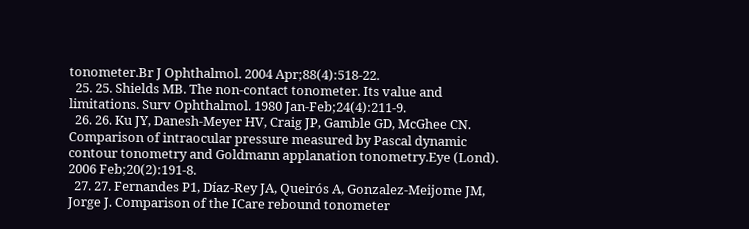tonometer.Br J Ophthalmol. 2004 Apr;88(4):518-22.
  25. 25. Shields MB. The non-contact tonometer. Its value and limitations. Surv Ophthalmol. 1980 Jan-Feb;24(4):211-9.
  26. 26. Ku JY, Danesh-Meyer HV, Craig JP, Gamble GD, McGhee CN. Comparison of intraocular pressure measured by Pascal dynamic contour tonometry and Goldmann applanation tonometry.Eye (Lond). 2006 Feb;20(2):191-8.
  27. 27. Fernandes P1, Díaz-Rey JA, Queirós A, Gonzalez-Meijome JM, Jorge J. Comparison of the ICare rebound tonometer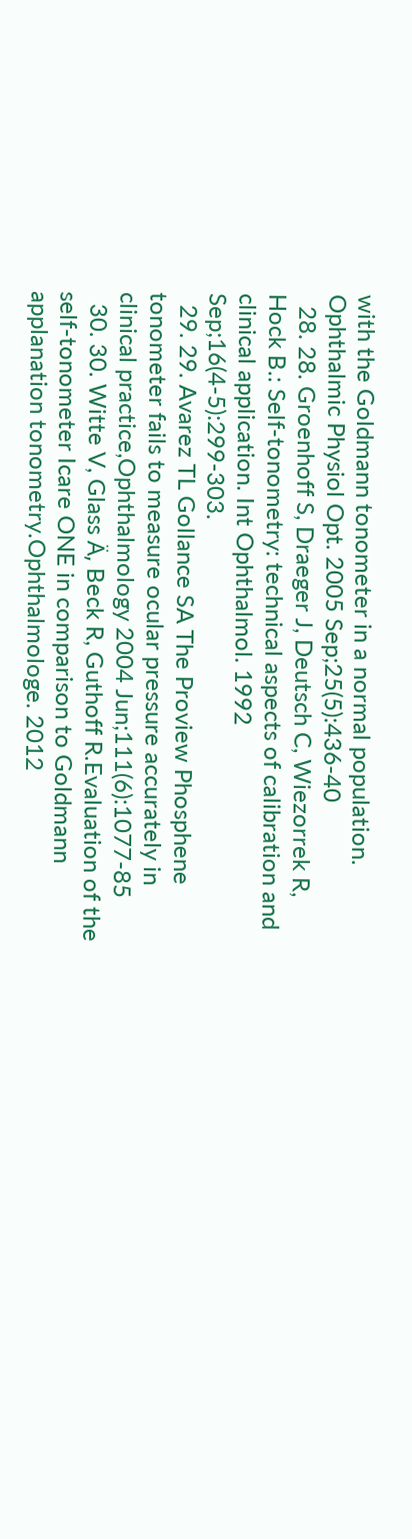with the Goldmann tonometer in a normal population. Ophthalmic Physiol Opt. 2005 Sep;25(5):436-40
  28. 28. Groenhoff S, Draeger J, Deutsch C, Wiezorrek R, Hock B.: Self-tonometry: technical aspects of calibration and clinical application. Int Ophthalmol. 1992 Sep;16(4-5):299-303.
  29. 29. Avarez TL Gollance SA The Proview Phosphene tonometer fails to measure ocular pressure accurately in clinical practice,Ophthalmology 2004 Jun;111(6):1077-85
  30. 30. Witte V, Glass Ä, Beck R, Guthoff R.Evaluation of the self-tonometer Icare ONE in comparison to Goldmann applanation tonometry.Ophthalmologe. 2012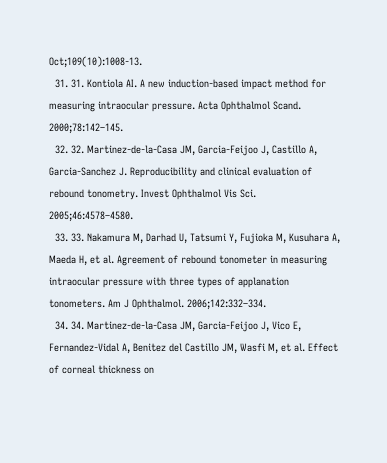Oct;109(10):1008-13.
  31. 31. Kontiola AI. A new induction-based impact method for measuring intraocular pressure. Acta Ophthalmol Scand. 2000;78:142–145.
  32. 32. Martinez-de-la-Casa JM, Garcia-Feijoo J, Castillo A, Garcia-Sanchez J. Reproducibility and clinical evaluation of rebound tonometry. Invest Ophthalmol Vis Sci. 2005;46:4578–4580.
  33. 33. Nakamura M, Darhad U, Tatsumi Y, Fujioka M, Kusuhara A, Maeda H, et al. Agreement of rebound tonometer in measuring intraocular pressure with three types of applanation tonometers. Am J Ophthalmol. 2006;142:332–334.
  34. 34. Martinez-de-la-Casa JM, Garcia-Feijoo J, Vico E, Fernandez-Vidal A, Benitez del Castillo JM, Wasfi M, et al. Effect of corneal thickness on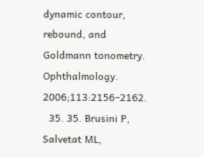dynamic contour, rebound, and Goldmann tonometry. Ophthalmology. 2006;113:2156–2162.
  35. 35. Brusini P, Salvetat ML,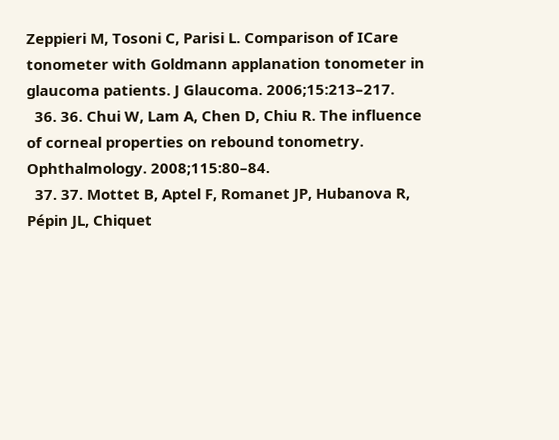Zeppieri M, Tosoni C, Parisi L. Comparison of ICare tonometer with Goldmann applanation tonometer in glaucoma patients. J Glaucoma. 2006;15:213–217.
  36. 36. Chui W, Lam A, Chen D, Chiu R. The influence of corneal properties on rebound tonometry. Ophthalmology. 2008;115:80–84.
  37. 37. Mottet B, Aptel F, Romanet JP, Hubanova R, Pépin JL, Chiquet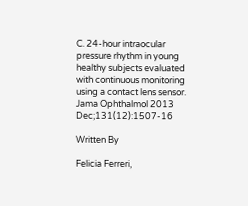C. 24-hour intraocular pressure rhythm in young healthy subjects evaluated with continuous monitoring using a contact lens sensor. Jama Ophthalmol 2013 Dec;131(12):1507-16

Written By

Felicia Ferreri,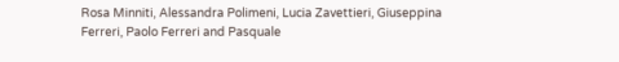Rosa Minniti, Alessandra Polimeni, Lucia Zavettieri, Giuseppina Ferreri, Paolo Ferreri and Pasquale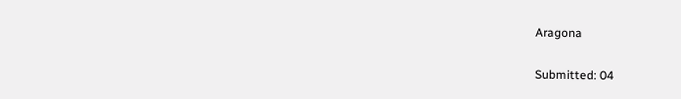Aragona

Submitted: 04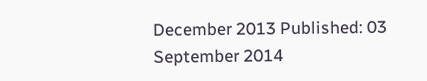December 2013 Published: 03 September 2014